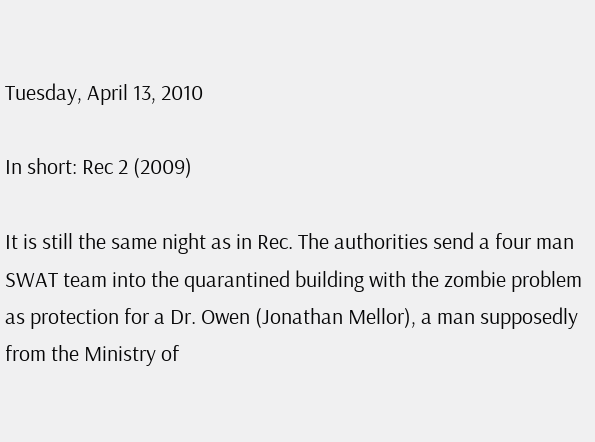Tuesday, April 13, 2010

In short: Rec 2 (2009)

It is still the same night as in Rec. The authorities send a four man SWAT team into the quarantined building with the zombie problem as protection for a Dr. Owen (Jonathan Mellor), a man supposedly from the Ministry of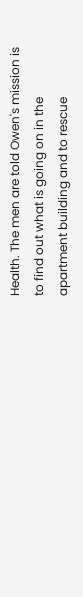Health. The men are told Owen's mission is to find out what is going on in the apartment building and to rescue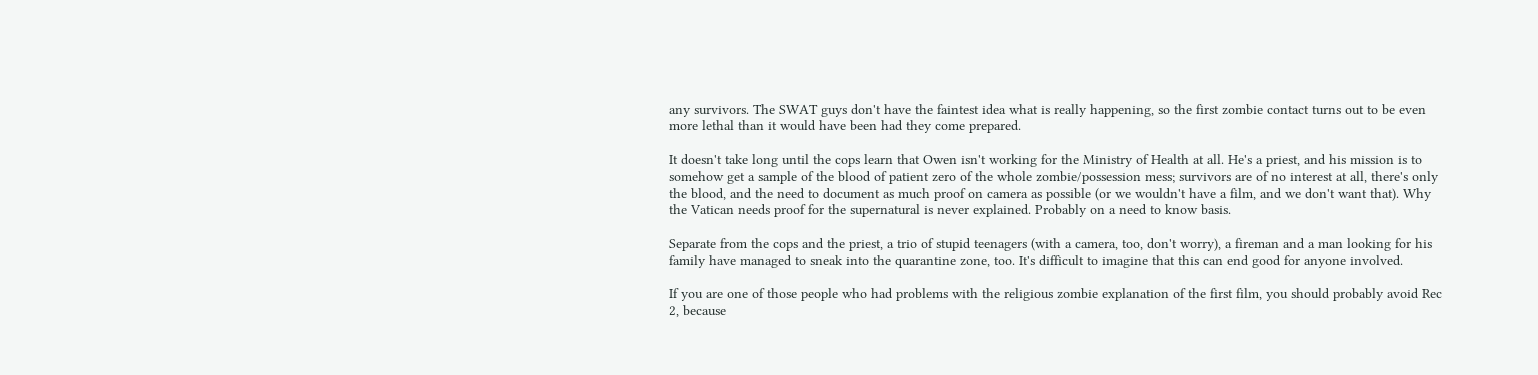any survivors. The SWAT guys don't have the faintest idea what is really happening, so the first zombie contact turns out to be even more lethal than it would have been had they come prepared.

It doesn't take long until the cops learn that Owen isn't working for the Ministry of Health at all. He's a priest, and his mission is to somehow get a sample of the blood of patient zero of the whole zombie/possession mess; survivors are of no interest at all, there's only the blood, and the need to document as much proof on camera as possible (or we wouldn't have a film, and we don't want that). Why the Vatican needs proof for the supernatural is never explained. Probably on a need to know basis.

Separate from the cops and the priest, a trio of stupid teenagers (with a camera, too, don't worry), a fireman and a man looking for his family have managed to sneak into the quarantine zone, too. It's difficult to imagine that this can end good for anyone involved.

If you are one of those people who had problems with the religious zombie explanation of the first film, you should probably avoid Rec 2, because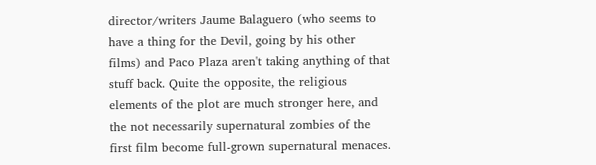director/writers Jaume Balaguero (who seems to have a thing for the Devil, going by his other films) and Paco Plaza aren't taking anything of that stuff back. Quite the opposite, the religious elements of the plot are much stronger here, and the not necessarily supernatural zombies of the first film become full-grown supernatural menaces.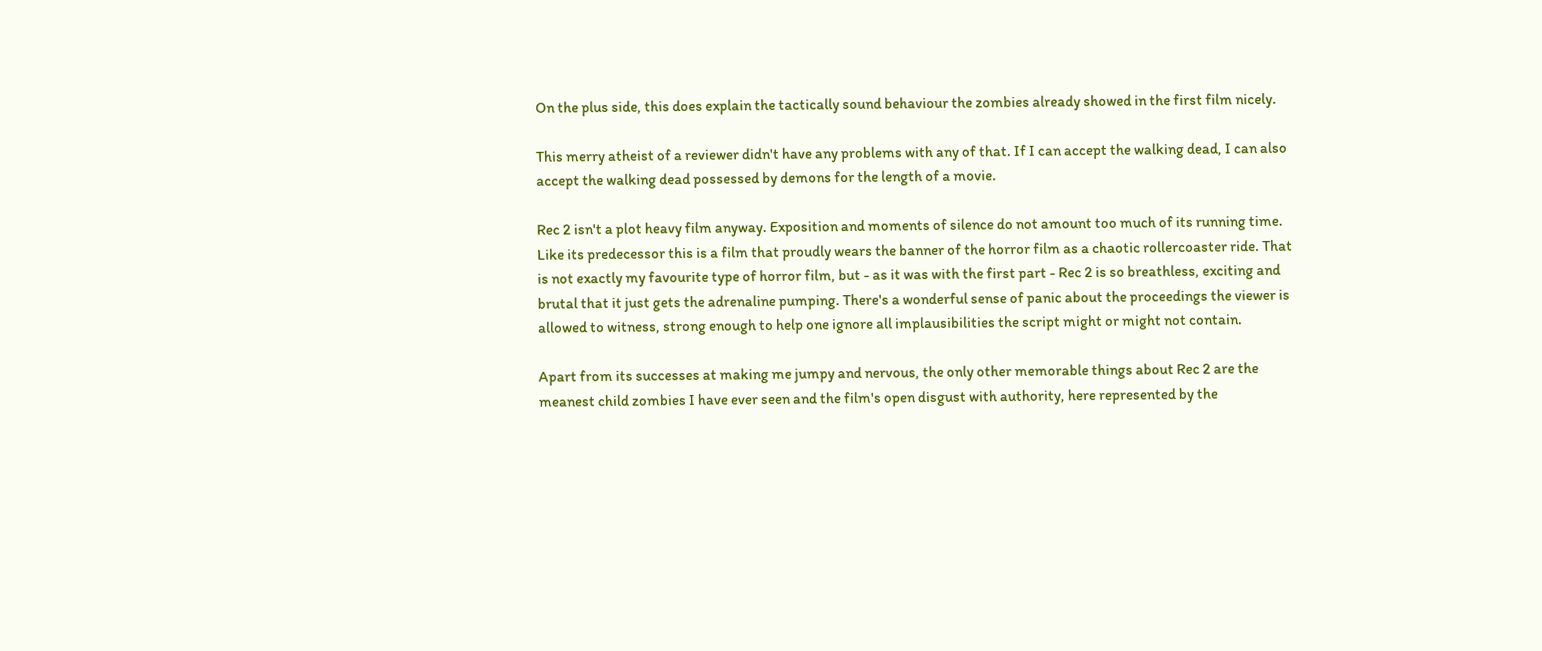On the plus side, this does explain the tactically sound behaviour the zombies already showed in the first film nicely.

This merry atheist of a reviewer didn't have any problems with any of that. If I can accept the walking dead, I can also accept the walking dead possessed by demons for the length of a movie.

Rec 2 isn't a plot heavy film anyway. Exposition and moments of silence do not amount too much of its running time. Like its predecessor this is a film that proudly wears the banner of the horror film as a chaotic rollercoaster ride. That is not exactly my favourite type of horror film, but - as it was with the first part - Rec 2 is so breathless, exciting and brutal that it just gets the adrenaline pumping. There's a wonderful sense of panic about the proceedings the viewer is allowed to witness, strong enough to help one ignore all implausibilities the script might or might not contain.

Apart from its successes at making me jumpy and nervous, the only other memorable things about Rec 2 are the meanest child zombies I have ever seen and the film's open disgust with authority, here represented by the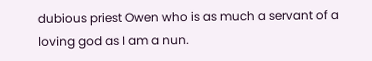dubious priest Owen who is as much a servant of a loving god as I am a nun.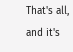That's all, and it's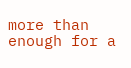more than enough for a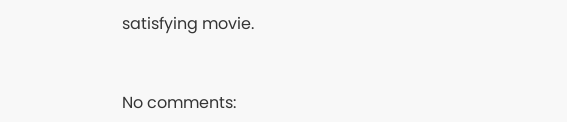satisfying movie.


No comments: